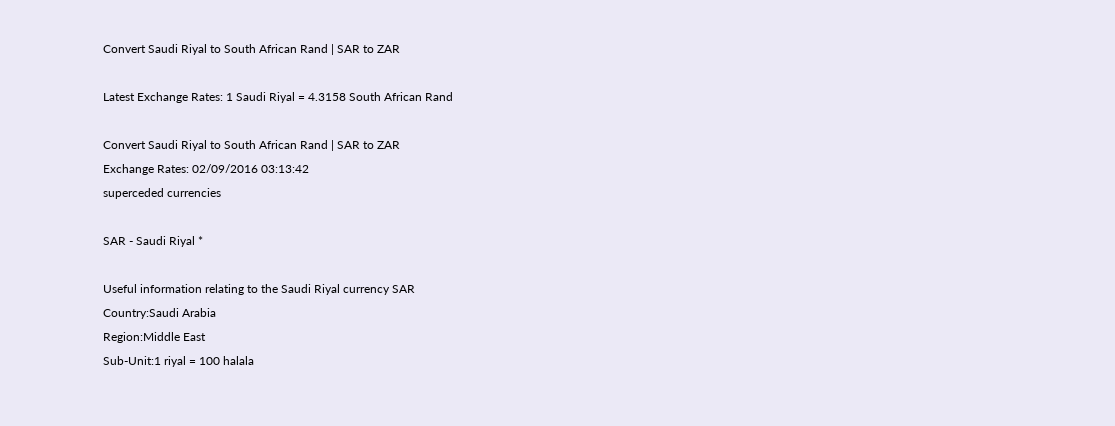Convert Saudi Riyal to South African Rand | SAR to ZAR

Latest Exchange Rates: 1 Saudi Riyal = 4.3158 South African Rand

Convert Saudi Riyal to South African Rand | SAR to ZAR
Exchange Rates: 02/09/2016 03:13:42
superceded currencies

SAR - Saudi Riyal *

Useful information relating to the Saudi Riyal currency SAR
Country:Saudi Arabia
Region:Middle East
Sub-Unit:1 riyal = 100 halala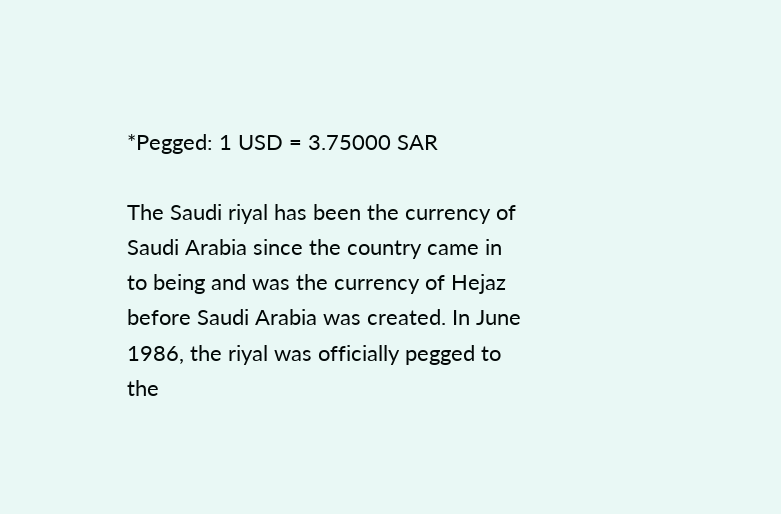*Pegged: 1 USD = 3.75000 SAR

The Saudi riyal has been the currency of Saudi Arabia since the country came in to being and was the currency of Hejaz before Saudi Arabia was created. In June 1986, the riyal was officially pegged to the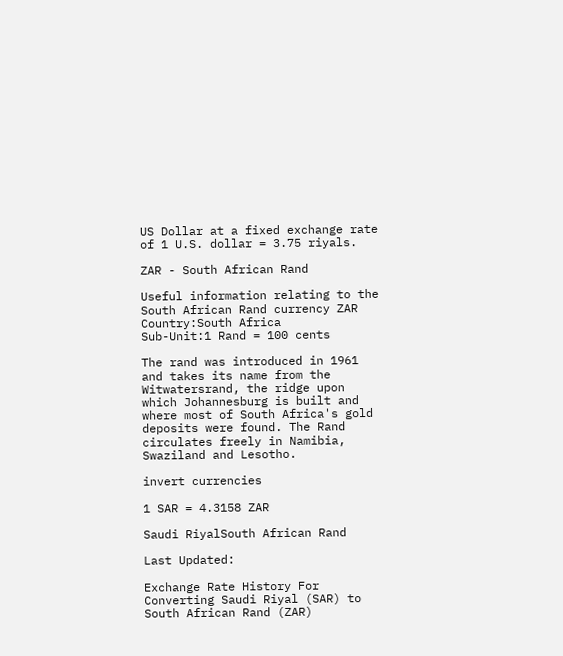US Dollar at a fixed exchange rate of 1 U.S. dollar = 3.75 riyals.

ZAR - South African Rand

Useful information relating to the South African Rand currency ZAR
Country:South Africa
Sub-Unit:1 Rand = 100 cents

The rand was introduced in 1961 and takes its name from the Witwatersrand, the ridge upon which Johannesburg is built and where most of South Africa's gold deposits were found. The Rand circulates freely in Namibia, Swaziland and Lesotho.

invert currencies

1 SAR = 4.3158 ZAR

Saudi RiyalSouth African Rand

Last Updated:

Exchange Rate History For Converting Saudi Riyal (SAR) to South African Rand (ZAR)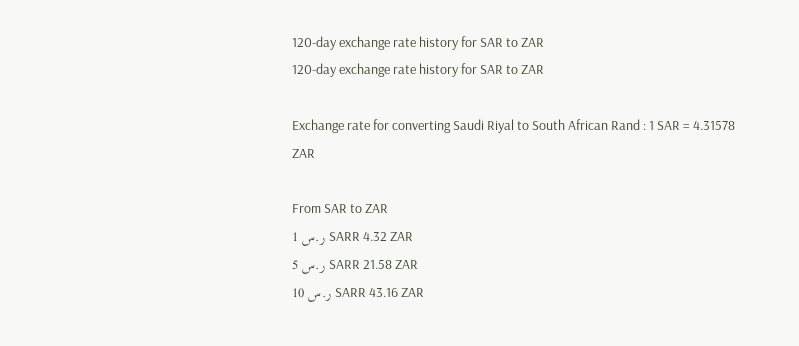120-day exchange rate history for SAR to ZAR
120-day exchange rate history for SAR to ZAR

Exchange rate for converting Saudi Riyal to South African Rand : 1 SAR = 4.31578 ZAR

From SAR to ZAR
ر.س 1 SARR 4.32 ZAR
ر.س 5 SARR 21.58 ZAR
ر.س 10 SARR 43.16 ZAR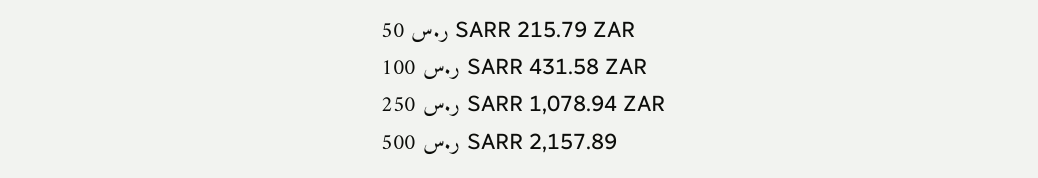ر.س 50 SARR 215.79 ZAR
ر.س 100 SARR 431.58 ZAR
ر.س 250 SARR 1,078.94 ZAR
ر.س 500 SARR 2,157.89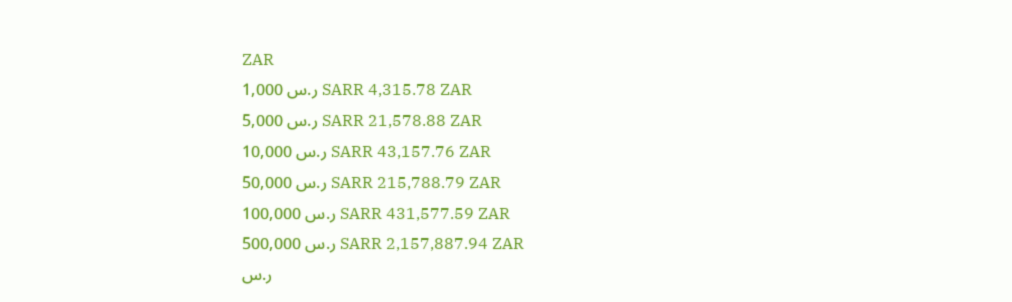ZAR
ر.س 1,000 SARR 4,315.78 ZAR
ر.س 5,000 SARR 21,578.88 ZAR
ر.س 10,000 SARR 43,157.76 ZAR
ر.س 50,000 SARR 215,788.79 ZAR
ر.س 100,000 SARR 431,577.59 ZAR
ر.س 500,000 SARR 2,157,887.94 ZAR
ر.س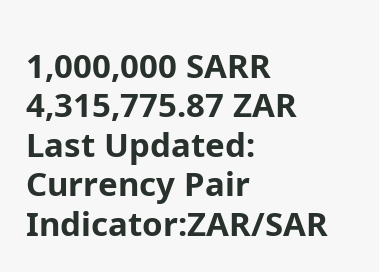1,000,000 SARR 4,315,775.87 ZAR
Last Updated:
Currency Pair Indicator:ZAR/SAR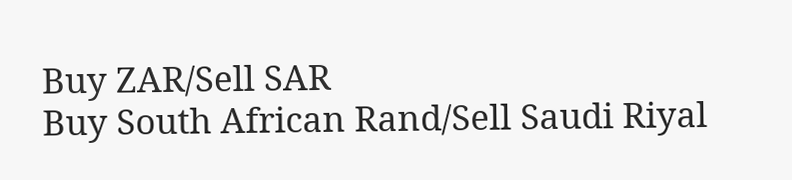Buy ZAR/Sell SAR
Buy South African Rand/Sell Saudi Riyal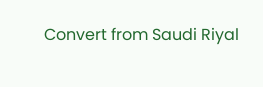Convert from Saudi Riyal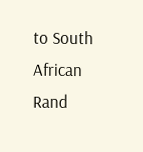to South African Rand